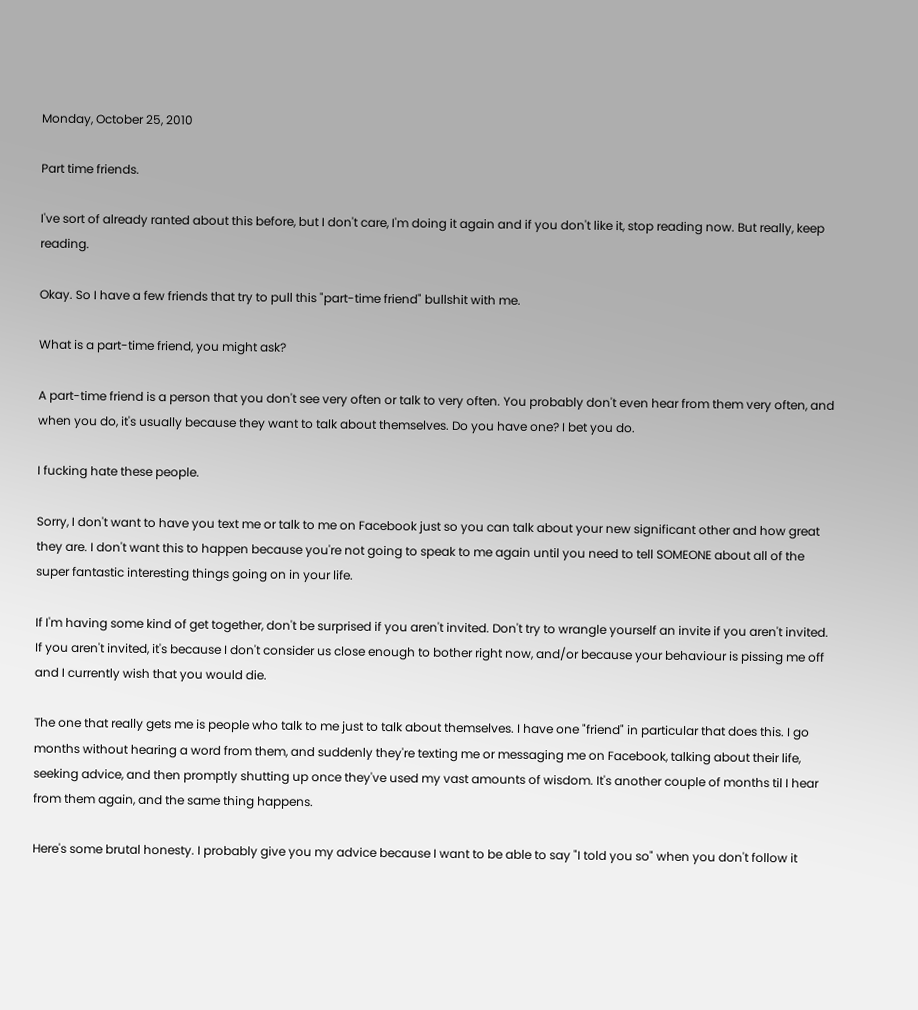Monday, October 25, 2010

Part time friends.

I've sort of already ranted about this before, but I don't care, I'm doing it again and if you don't like it, stop reading now. But really, keep reading.

Okay. So I have a few friends that try to pull this "part-time friend" bullshit with me.

What is a part-time friend, you might ask?

A part-time friend is a person that you don't see very often or talk to very often. You probably don't even hear from them very often, and when you do, it's usually because they want to talk about themselves. Do you have one? I bet you do.

I fucking hate these people.

Sorry, I don't want to have you text me or talk to me on Facebook just so you can talk about your new significant other and how great they are. I don't want this to happen because you're not going to speak to me again until you need to tell SOMEONE about all of the super fantastic interesting things going on in your life.

If I'm having some kind of get together, don't be surprised if you aren't invited. Don't try to wrangle yourself an invite if you aren't invited. If you aren't invited, it's because I don't consider us close enough to bother right now, and/or because your behaviour is pissing me off and I currently wish that you would die.

The one that really gets me is people who talk to me just to talk about themselves. I have one "friend" in particular that does this. I go months without hearing a word from them, and suddenly they're texting me or messaging me on Facebook, talking about their life, seeking advice, and then promptly shutting up once they've used my vast amounts of wisdom. It's another couple of months til I hear from them again, and the same thing happens.

Here's some brutal honesty. I probably give you my advice because I want to be able to say "I told you so" when you don't follow it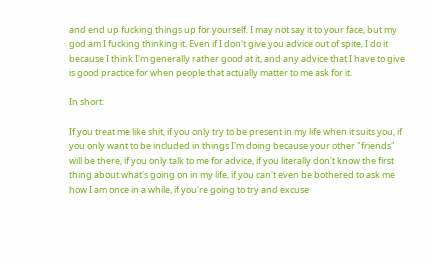and end up fucking things up for yourself. I may not say it to your face, but my god am I fucking thinking it. Even if I don't give you advice out of spite, I do it because I think I'm generally rather good at it, and any advice that I have to give is good practice for when people that actually matter to me ask for it.

In short:

If you treat me like shit, if you only try to be present in my life when it suits you, if you only want to be included in things I'm doing because your other "friends" will be there, if you only talk to me for advice, if you literally don't know the first thing about what's going on in my life, if you can't even be bothered to ask me how I am once in a while, if you're going to try and excuse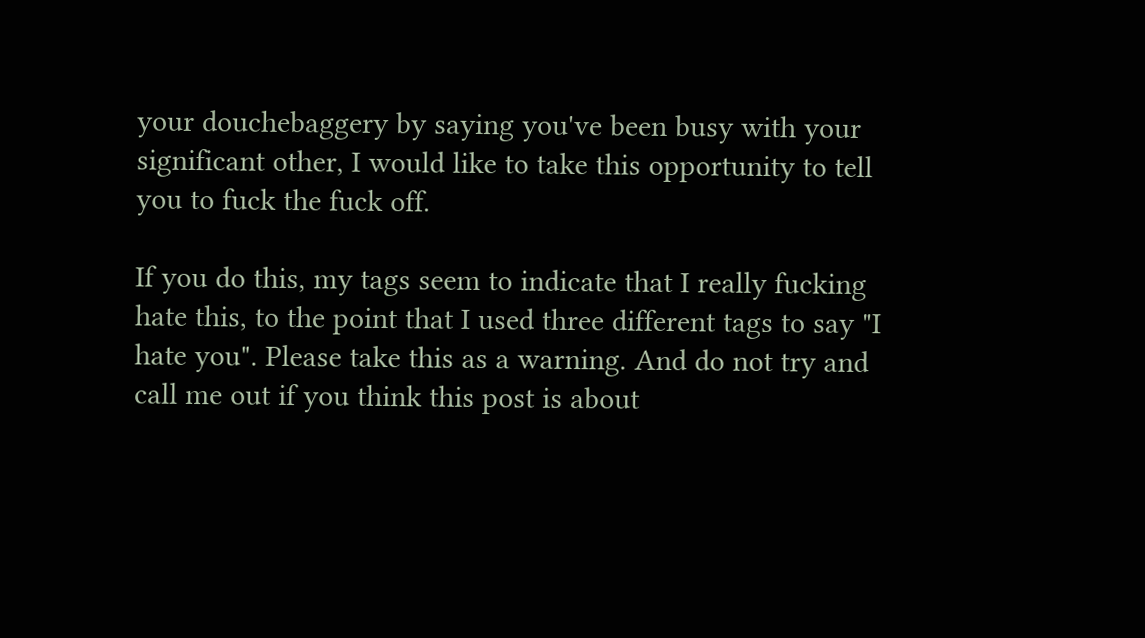your douchebaggery by saying you've been busy with your significant other, I would like to take this opportunity to tell you to fuck the fuck off.

If you do this, my tags seem to indicate that I really fucking hate this, to the point that I used three different tags to say "I hate you". Please take this as a warning. And do not try and call me out if you think this post is about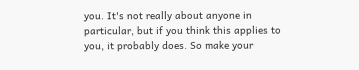you. It's not really about anyone in particular, but if you think this applies to you, it probably does. So make your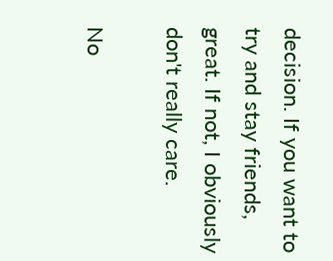decision. If you want to try and stay friends, great. If not, I obviously don't really care.

No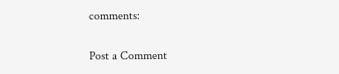comments:

Post a Comment